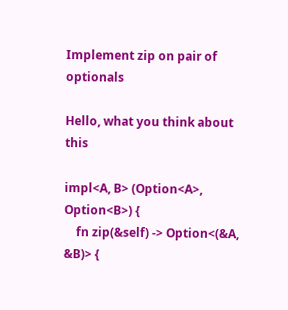Implement zip on pair of optionals

Hello, what you think about this

impl<A, B> (Option<A>, Option<B>) {
    fn zip(&self) -> Option<(&A, &B)> {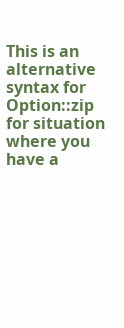This is an alternative syntax for Option::zip for situation where you have a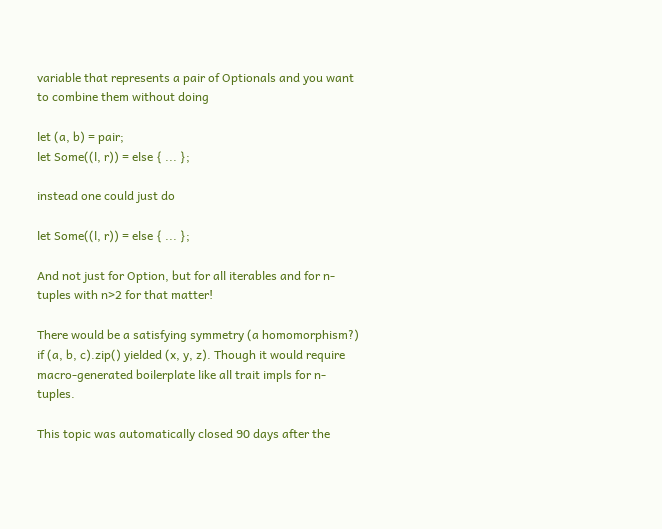variable that represents a pair of Optionals and you want to combine them without doing

let (a, b) = pair;
let Some((l, r)) = else { ... };

instead one could just do

let Some((l, r)) = else { ... };

And not just for Option, but for all iterables and for n-tuples with n>2 for that matter!

There would be a satisfying symmetry (a homomorphism?) if (a, b, c).zip() yielded (x, y, z). Though it would require macro-generated boilerplate like all trait impls for n-tuples.

This topic was automatically closed 90 days after the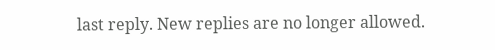last reply. New replies are no longer allowed.